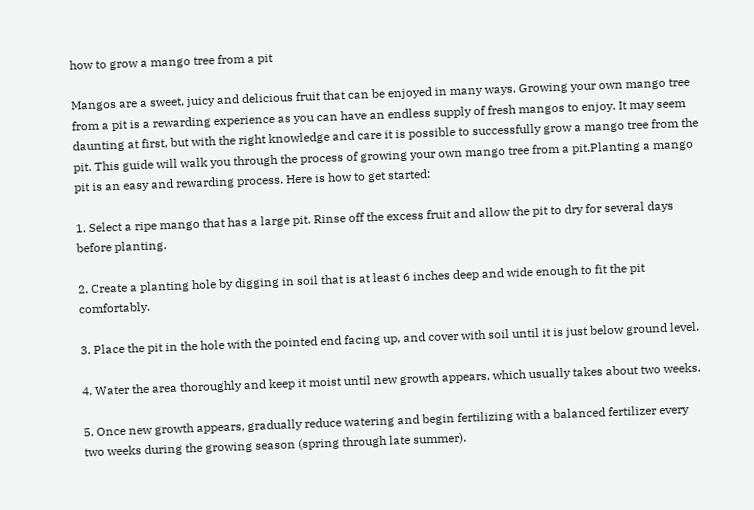how to grow a mango tree from a pit

Mangos are a sweet, juicy and delicious fruit that can be enjoyed in many ways. Growing your own mango tree from a pit is a rewarding experience as you can have an endless supply of fresh mangos to enjoy. It may seem daunting at first, but with the right knowledge and care it is possible to successfully grow a mango tree from the pit. This guide will walk you through the process of growing your own mango tree from a pit.Planting a mango pit is an easy and rewarding process. Here is how to get started:

1. Select a ripe mango that has a large pit. Rinse off the excess fruit and allow the pit to dry for several days before planting.

2. Create a planting hole by digging in soil that is at least 6 inches deep and wide enough to fit the pit comfortably.

3. Place the pit in the hole with the pointed end facing up, and cover with soil until it is just below ground level.

4. Water the area thoroughly and keep it moist until new growth appears, which usually takes about two weeks.

5. Once new growth appears, gradually reduce watering and begin fertilizing with a balanced fertilizer every two weeks during the growing season (spring through late summer).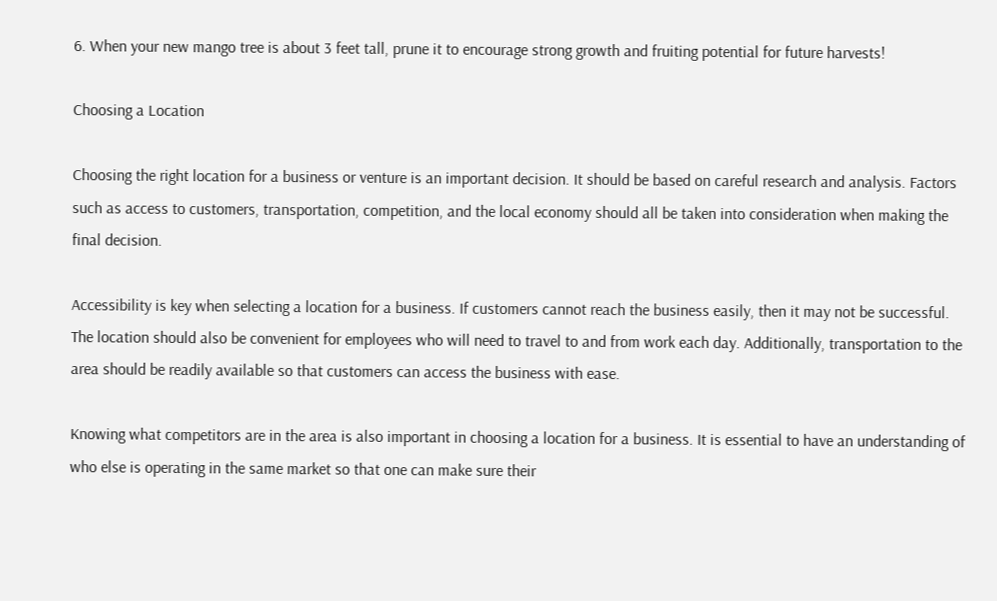6. When your new mango tree is about 3 feet tall, prune it to encourage strong growth and fruiting potential for future harvests!

Choosing a Location

Choosing the right location for a business or venture is an important decision. It should be based on careful research and analysis. Factors such as access to customers, transportation, competition, and the local economy should all be taken into consideration when making the final decision.

Accessibility is key when selecting a location for a business. If customers cannot reach the business easily, then it may not be successful. The location should also be convenient for employees who will need to travel to and from work each day. Additionally, transportation to the area should be readily available so that customers can access the business with ease.

Knowing what competitors are in the area is also important in choosing a location for a business. It is essential to have an understanding of who else is operating in the same market so that one can make sure their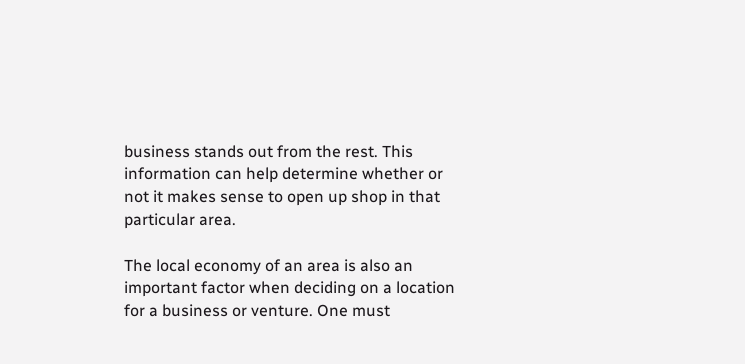business stands out from the rest. This information can help determine whether or not it makes sense to open up shop in that particular area.

The local economy of an area is also an important factor when deciding on a location for a business or venture. One must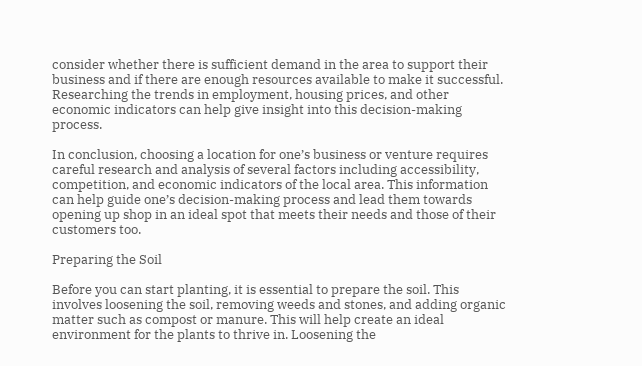consider whether there is sufficient demand in the area to support their business and if there are enough resources available to make it successful. Researching the trends in employment, housing prices, and other economic indicators can help give insight into this decision-making process.

In conclusion, choosing a location for one’s business or venture requires careful research and analysis of several factors including accessibility, competition, and economic indicators of the local area. This information can help guide one’s decision-making process and lead them towards opening up shop in an ideal spot that meets their needs and those of their customers too.

Preparing the Soil

Before you can start planting, it is essential to prepare the soil. This involves loosening the soil, removing weeds and stones, and adding organic matter such as compost or manure. This will help create an ideal environment for the plants to thrive in. Loosening the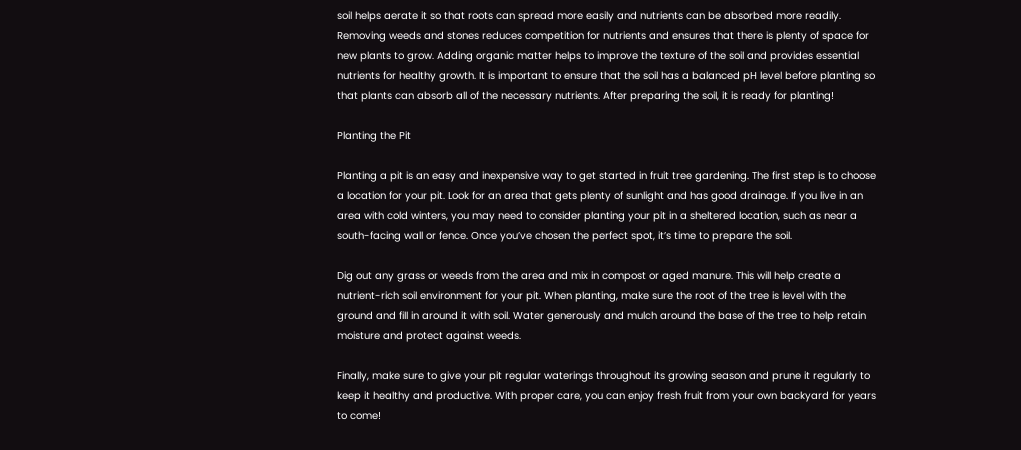soil helps aerate it so that roots can spread more easily and nutrients can be absorbed more readily. Removing weeds and stones reduces competition for nutrients and ensures that there is plenty of space for new plants to grow. Adding organic matter helps to improve the texture of the soil and provides essential nutrients for healthy growth. It is important to ensure that the soil has a balanced pH level before planting so that plants can absorb all of the necessary nutrients. After preparing the soil, it is ready for planting!

Planting the Pit

Planting a pit is an easy and inexpensive way to get started in fruit tree gardening. The first step is to choose a location for your pit. Look for an area that gets plenty of sunlight and has good drainage. If you live in an area with cold winters, you may need to consider planting your pit in a sheltered location, such as near a south-facing wall or fence. Once you’ve chosen the perfect spot, it’s time to prepare the soil.

Dig out any grass or weeds from the area and mix in compost or aged manure. This will help create a nutrient-rich soil environment for your pit. When planting, make sure the root of the tree is level with the ground and fill in around it with soil. Water generously and mulch around the base of the tree to help retain moisture and protect against weeds.

Finally, make sure to give your pit regular waterings throughout its growing season and prune it regularly to keep it healthy and productive. With proper care, you can enjoy fresh fruit from your own backyard for years to come!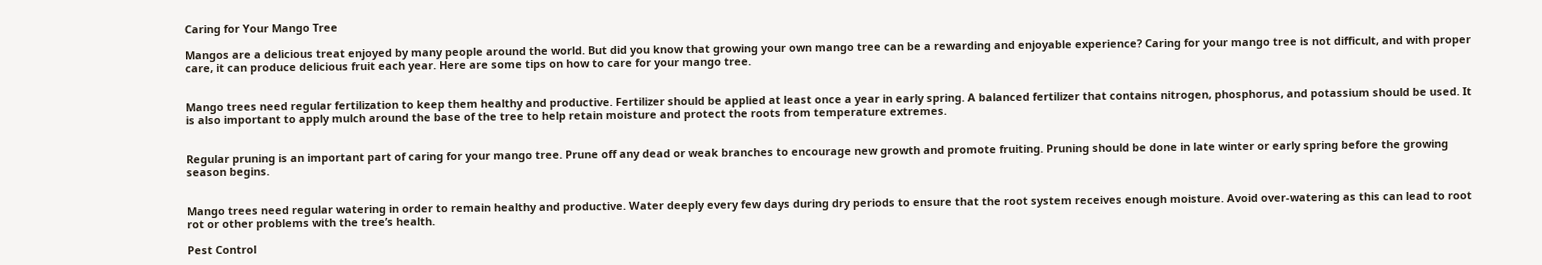Caring for Your Mango Tree

Mangos are a delicious treat enjoyed by many people around the world. But did you know that growing your own mango tree can be a rewarding and enjoyable experience? Caring for your mango tree is not difficult, and with proper care, it can produce delicious fruit each year. Here are some tips on how to care for your mango tree.


Mango trees need regular fertilization to keep them healthy and productive. Fertilizer should be applied at least once a year in early spring. A balanced fertilizer that contains nitrogen, phosphorus, and potassium should be used. It is also important to apply mulch around the base of the tree to help retain moisture and protect the roots from temperature extremes.


Regular pruning is an important part of caring for your mango tree. Prune off any dead or weak branches to encourage new growth and promote fruiting. Pruning should be done in late winter or early spring before the growing season begins.


Mango trees need regular watering in order to remain healthy and productive. Water deeply every few days during dry periods to ensure that the root system receives enough moisture. Avoid over-watering as this can lead to root rot or other problems with the tree’s health.

Pest Control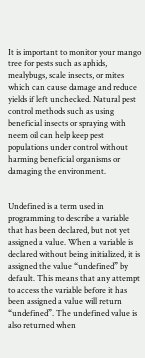It is important to monitor your mango tree for pests such as aphids, mealybugs, scale insects, or mites which can cause damage and reduce yields if left unchecked. Natural pest control methods such as using beneficial insects or spraying with neem oil can help keep pest populations under control without harming beneficial organisms or damaging the environment.


Undefined is a term used in programming to describe a variable that has been declared, but not yet assigned a value. When a variable is declared without being initialized, it is assigned the value “undefined” by default. This means that any attempt to access the variable before it has been assigned a value will return “undefined”. The undefined value is also returned when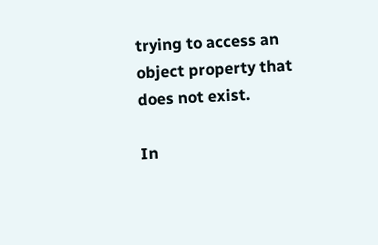trying to access an object property that does not exist.

In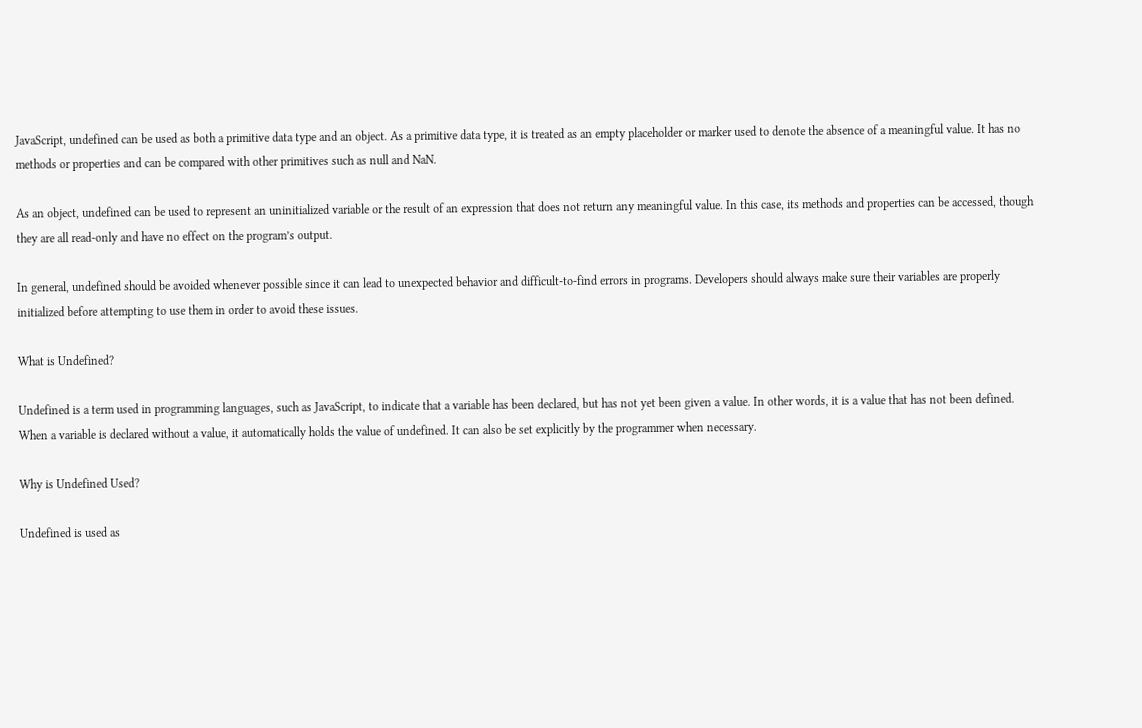JavaScript, undefined can be used as both a primitive data type and an object. As a primitive data type, it is treated as an empty placeholder or marker used to denote the absence of a meaningful value. It has no methods or properties and can be compared with other primitives such as null and NaN.

As an object, undefined can be used to represent an uninitialized variable or the result of an expression that does not return any meaningful value. In this case, its methods and properties can be accessed, though they are all read-only and have no effect on the program’s output.

In general, undefined should be avoided whenever possible since it can lead to unexpected behavior and difficult-to-find errors in programs. Developers should always make sure their variables are properly initialized before attempting to use them in order to avoid these issues.

What is Undefined?

Undefined is a term used in programming languages, such as JavaScript, to indicate that a variable has been declared, but has not yet been given a value. In other words, it is a value that has not been defined. When a variable is declared without a value, it automatically holds the value of undefined. It can also be set explicitly by the programmer when necessary.

Why is Undefined Used?

Undefined is used as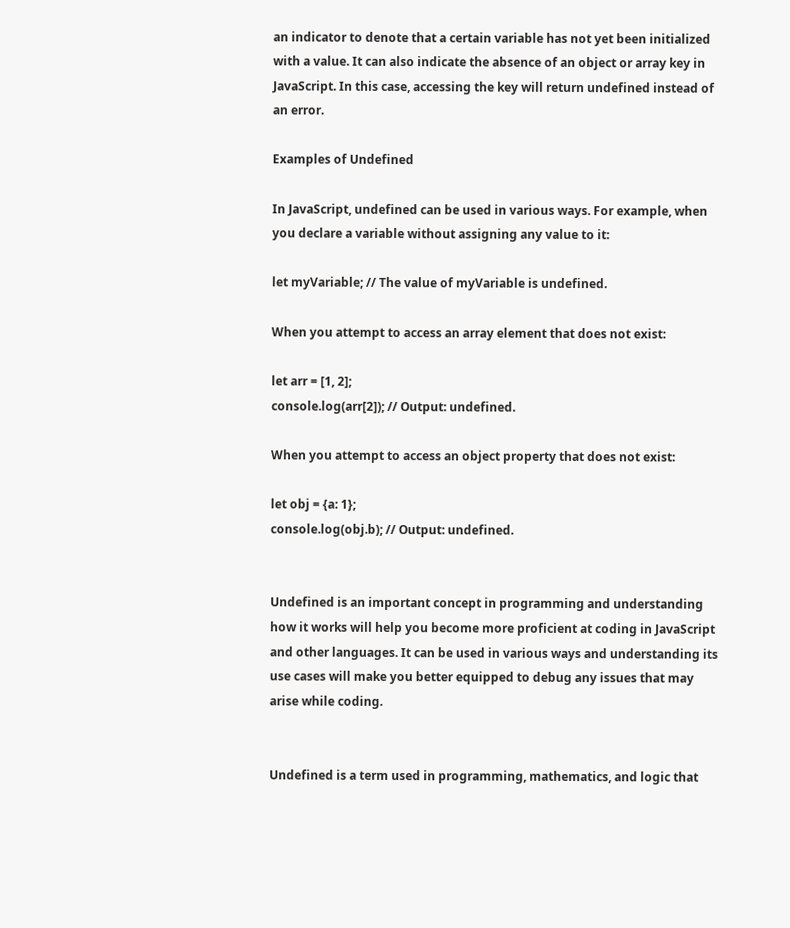an indicator to denote that a certain variable has not yet been initialized with a value. It can also indicate the absence of an object or array key in JavaScript. In this case, accessing the key will return undefined instead of an error.

Examples of Undefined

In JavaScript, undefined can be used in various ways. For example, when you declare a variable without assigning any value to it:

let myVariable; // The value of myVariable is undefined.

When you attempt to access an array element that does not exist:

let arr = [1, 2];
console.log(arr[2]); // Output: undefined.

When you attempt to access an object property that does not exist:

let obj = {a: 1};
console.log(obj.b); // Output: undefined.


Undefined is an important concept in programming and understanding how it works will help you become more proficient at coding in JavaScript and other languages. It can be used in various ways and understanding its use cases will make you better equipped to debug any issues that may arise while coding.


Undefined is a term used in programming, mathematics, and logic that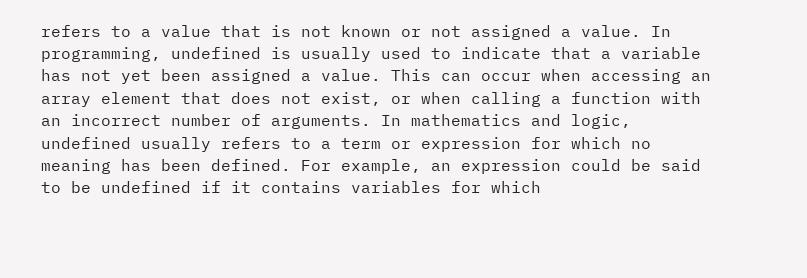refers to a value that is not known or not assigned a value. In programming, undefined is usually used to indicate that a variable has not yet been assigned a value. This can occur when accessing an array element that does not exist, or when calling a function with an incorrect number of arguments. In mathematics and logic, undefined usually refers to a term or expression for which no meaning has been defined. For example, an expression could be said to be undefined if it contains variables for which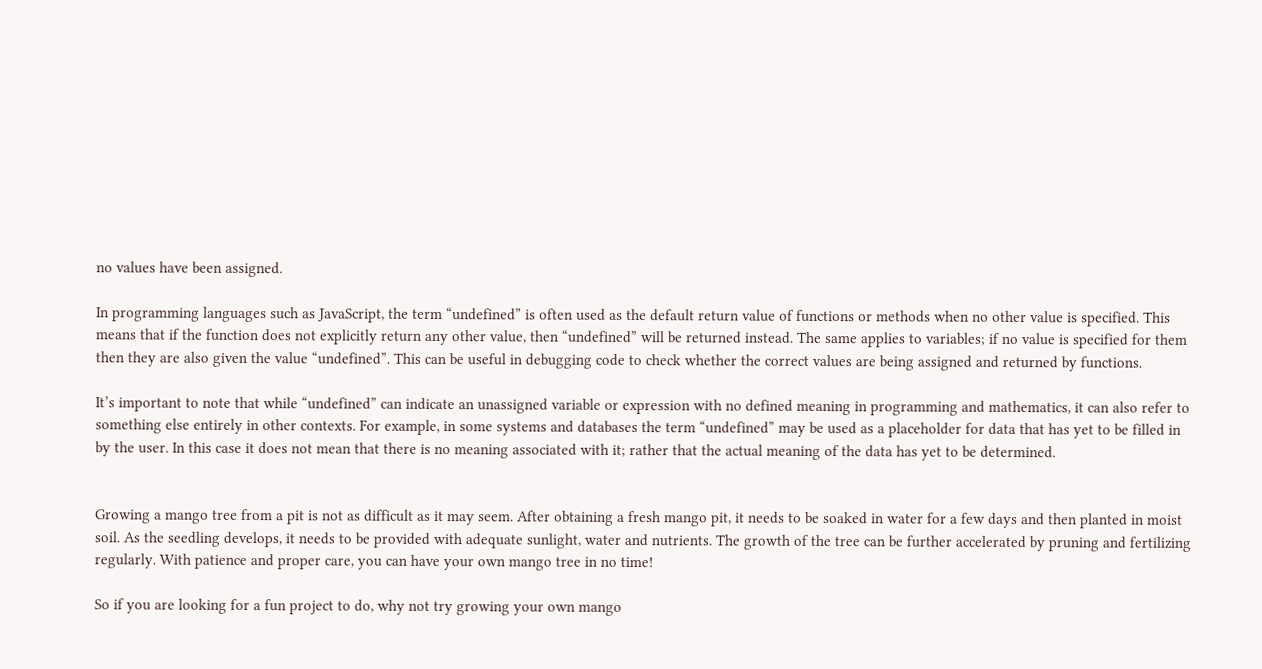no values have been assigned.

In programming languages such as JavaScript, the term “undefined” is often used as the default return value of functions or methods when no other value is specified. This means that if the function does not explicitly return any other value, then “undefined” will be returned instead. The same applies to variables; if no value is specified for them then they are also given the value “undefined”. This can be useful in debugging code to check whether the correct values are being assigned and returned by functions.

It’s important to note that while “undefined” can indicate an unassigned variable or expression with no defined meaning in programming and mathematics, it can also refer to something else entirely in other contexts. For example, in some systems and databases the term “undefined” may be used as a placeholder for data that has yet to be filled in by the user. In this case it does not mean that there is no meaning associated with it; rather that the actual meaning of the data has yet to be determined.


Growing a mango tree from a pit is not as difficult as it may seem. After obtaining a fresh mango pit, it needs to be soaked in water for a few days and then planted in moist soil. As the seedling develops, it needs to be provided with adequate sunlight, water and nutrients. The growth of the tree can be further accelerated by pruning and fertilizing regularly. With patience and proper care, you can have your own mango tree in no time!

So if you are looking for a fun project to do, why not try growing your own mango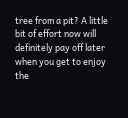tree from a pit? A little bit of effort now will definitely pay off later when you get to enjoy the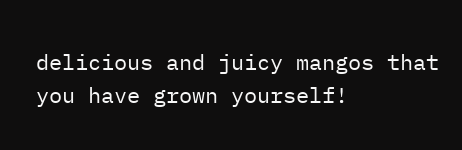delicious and juicy mangos that you have grown yourself!